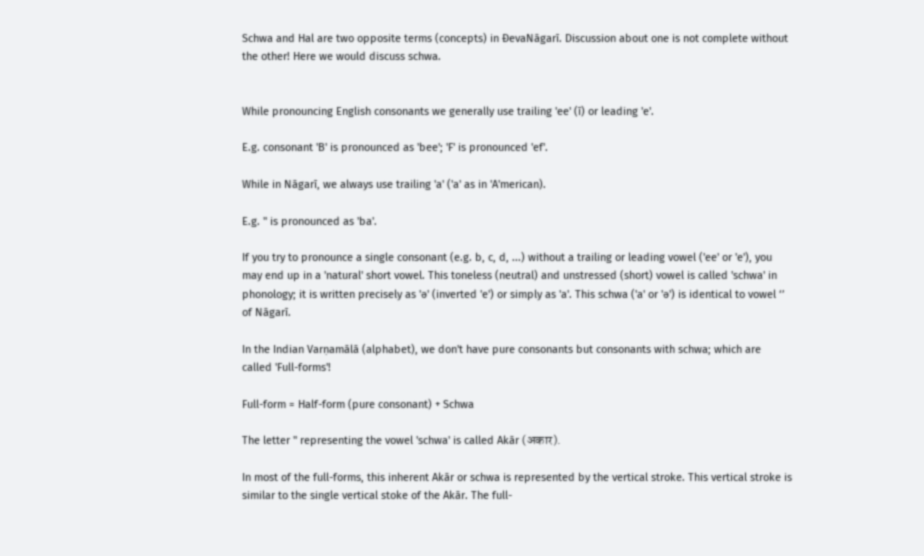Schwa and Hal are two opposite terms (concepts) in ĐevaNāgarī. Discussion about one is not complete without the other! Here we would discuss schwa.


While pronouncing English consonants we generally use trailing 'ee' (ī) or leading 'e'.

E.g. consonant 'B' is pronounced as 'bee'; 'F' is pronounced 'ef'.

While in Nāgarī, we always use trailing 'a' ('a' as in 'A'merican).

E.g. '' is pronounced as 'ba'.

If you try to pronounce a single consonant (e.g. b, c, d, ...) without a trailing or leading vowel ('ee' or 'e'), you may end up in a 'natural' short vowel. This toneless (neutral) and unstressed (short) vowel is called 'schwa' in phonology; it is written precisely as 'ə' (inverted 'e') or simply as 'a'. This schwa ('a' or 'ə') is identical to vowel ‘’ of Nāgarī.

In the Indian Varṇamālā (alphabet), we don't have pure consonants but consonants with schwa; which are called 'Full-forms'!

Full-form = Half-form (pure consonant) + Schwa

The letter '' representing the vowel 'schwa' is called Akār (अकार).

In most of the full-forms, this inherent Akār or schwa is represented by the vertical stroke. This vertical stroke is similar to the single vertical stoke of the Akār. The full-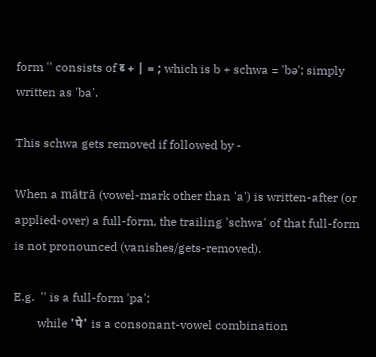form '' consists of ब्‍ + | = ; which is b + schwa = 'bə'; simply written as 'ba'.

This schwa gets removed if followed by -

When a māŧrā (vowel-mark other than 'a') is written-after (or applied-over) a full-form, the trailing 'schwa' of that full-form is not pronounced (vanishes/gets-removed).

E.g.  '' is a full-form 'pa';
        while 'पे' is a consonant-vowel combination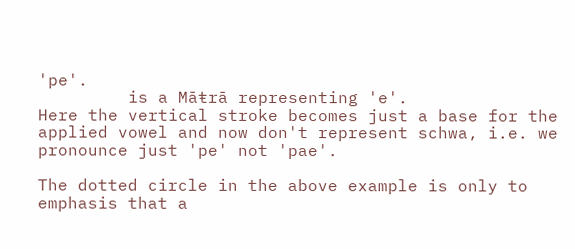'pe'.
         is a Māŧrā representing 'e'.
Here the vertical stroke becomes just a base for the applied vowel and now don't represent schwa, i.e. we pronounce just 'pe' not 'pae'.

The dotted circle in the above example is only to emphasis that a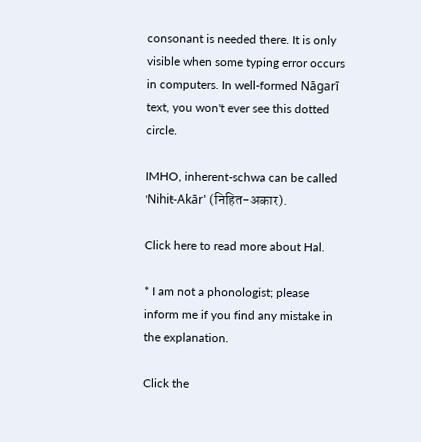consonant is needed there. It is only visible when some typing error occurs in computers. In well-formed Nāgarī text, you won't ever see this dotted circle.

IMHO, inherent-schwa can be called 'Nihiŧ-Akār' (निहित-अकार).

Click here to read more about Hal.

* I am not a phonologist; please inform me if you find any mistake in the explanation.

Click the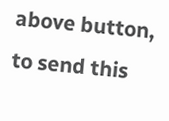above button, to send this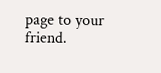page to your friend.